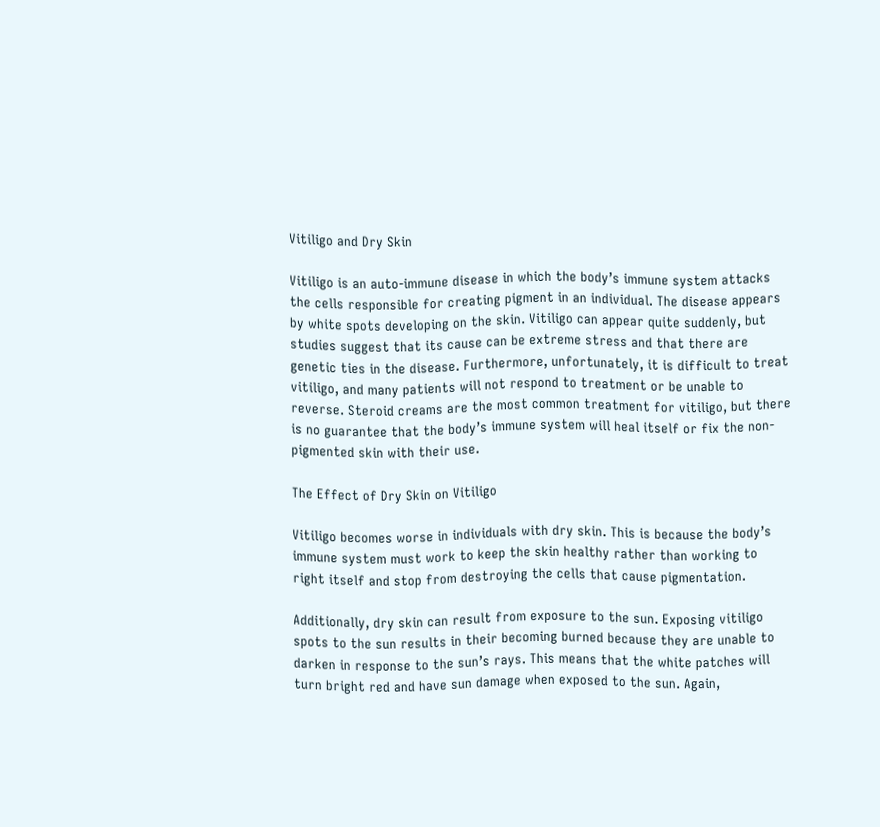Vitiligo and Dry Skin

Vitiligo is an auto-immune disease in which the body’s immune system attacks the cells responsible for creating pigment in an individual. The disease appears by white spots developing on the skin. Vitiligo can appear quite suddenly, but studies suggest that its cause can be extreme stress and that there are genetic ties in the disease. Furthermore, unfortunately, it is difficult to treat vitiligo, and many patients will not respond to treatment or be unable to reverse. Steroid creams are the most common treatment for vitiligo, but there is no guarantee that the body’s immune system will heal itself or fix the non-pigmented skin with their use.

The Effect of Dry Skin on Vitiligo

Vitiligo becomes worse in individuals with dry skin. This is because the body’s immune system must work to keep the skin healthy rather than working to right itself and stop from destroying the cells that cause pigmentation.

Additionally, dry skin can result from exposure to the sun. Exposing vitiligo spots to the sun results in their becoming burned because they are unable to darken in response to the sun’s rays. This means that the white patches will turn bright red and have sun damage when exposed to the sun. Again,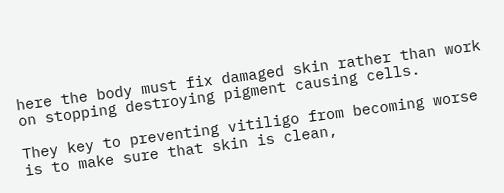here the body must fix damaged skin rather than work on stopping destroying pigment causing cells.

They key to preventing vitiligo from becoming worse is to make sure that skin is clean,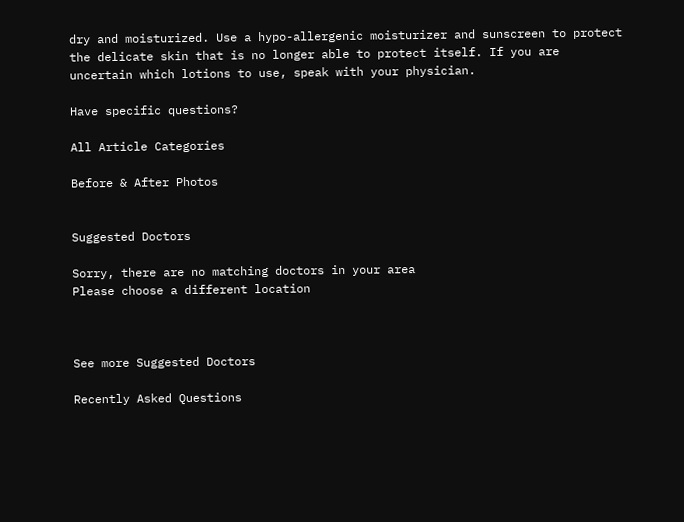dry and moisturized. Use a hypo-allergenic moisturizer and sunscreen to protect the delicate skin that is no longer able to protect itself. If you are uncertain which lotions to use, speak with your physician.

Have specific questions?

All Article Categories

Before & After Photos


Suggested Doctors

Sorry, there are no matching doctors in your area
Please choose a different location



See more Suggested Doctors

Recently Asked Questions